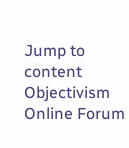Jump to content
Objectivism Online Forum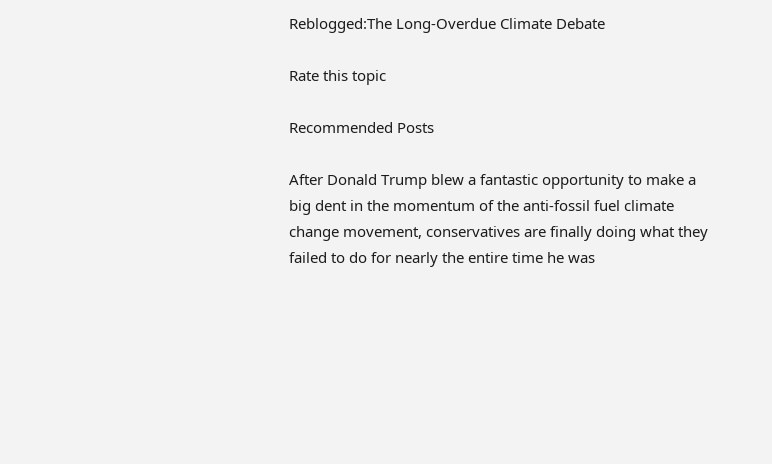Reblogged:The Long-Overdue Climate Debate

Rate this topic

Recommended Posts

After Donald Trump blew a fantastic opportunity to make a big dent in the momentum of the anti-fossil fuel climate change movement, conservatives are finally doing what they failed to do for nearly the entire time he was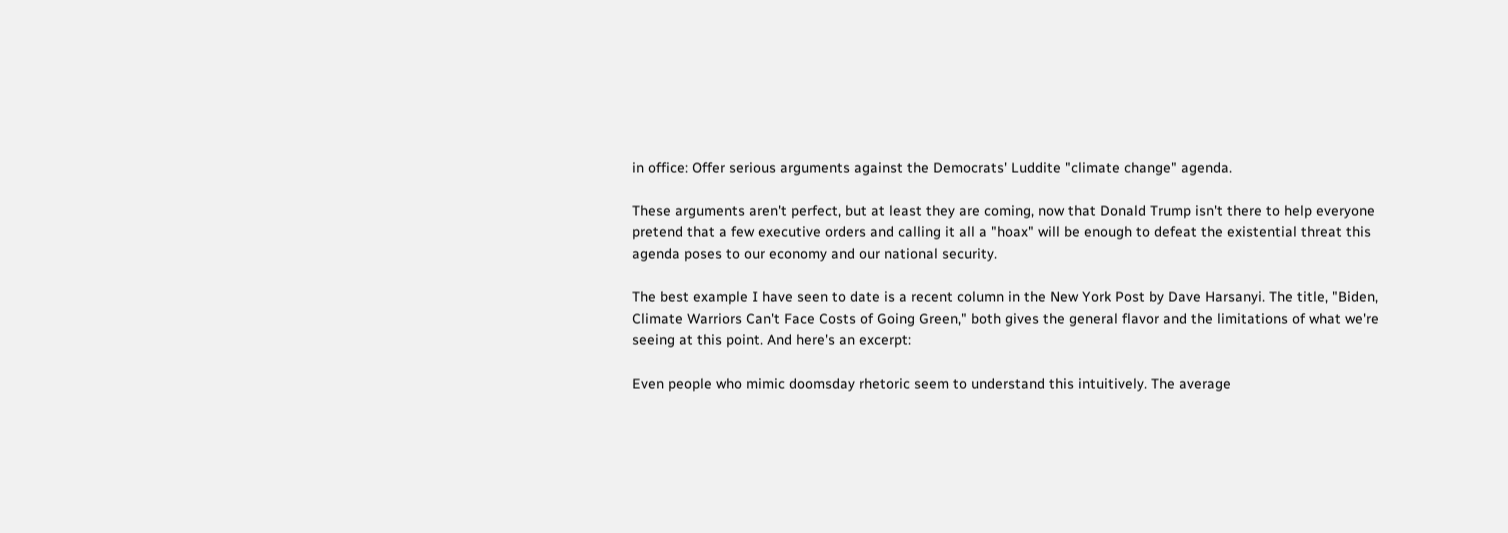in office: Offer serious arguments against the Democrats' Luddite "climate change" agenda.

These arguments aren't perfect, but at least they are coming, now that Donald Trump isn't there to help everyone pretend that a few executive orders and calling it all a "hoax" will be enough to defeat the existential threat this agenda poses to our economy and our national security.

The best example I have seen to date is a recent column in the New York Post by Dave Harsanyi. The title, "Biden, Climate Warriors Can't Face Costs of Going Green," both gives the general flavor and the limitations of what we're seeing at this point. And here's an excerpt:

Even people who mimic doomsday rhetoric seem to understand this intuitively. The average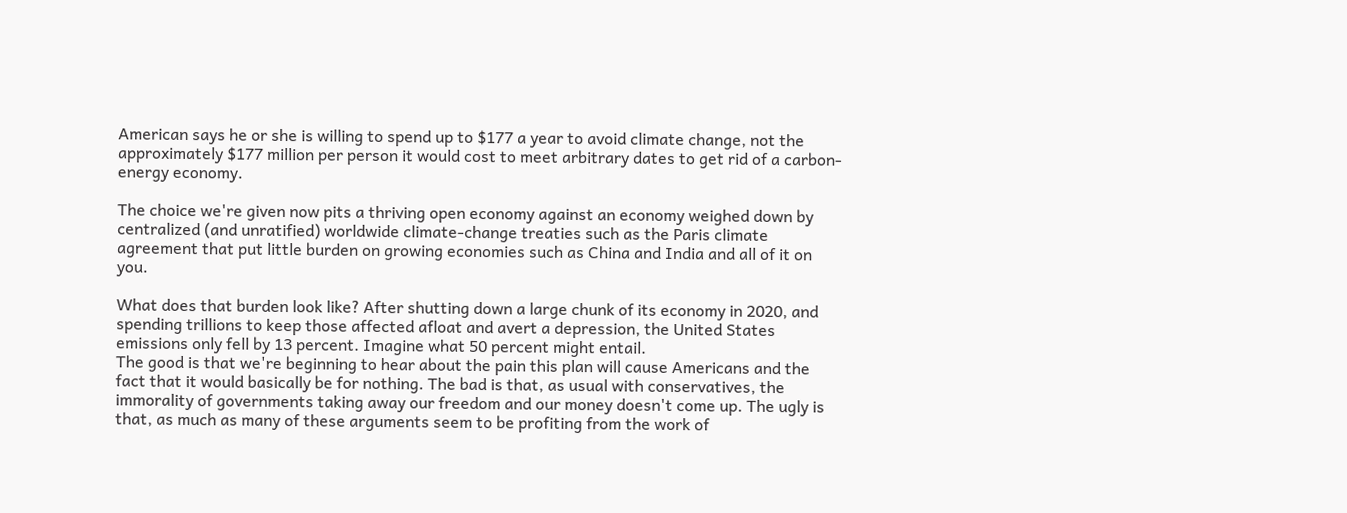American says he or she is willing to spend up to $177 a year to avoid climate change, not the approximately $177 million per person it would cost to meet arbitrary dates to get rid of a carbon-energy economy.

The choice we're given now pits a thriving open economy against an economy weighed down by centralized (and unratified) worldwide climate-change treaties such as the Paris climate agreement that put little burden on growing economies such as China and India and all of it on you.

What does that burden look like? After shutting down a large chunk of its economy in 2020, and spending trillions to keep those affected afloat and avert a depression, the United States emissions only fell by 13 percent. Imagine what 50 percent might entail.
The good is that we're beginning to hear about the pain this plan will cause Americans and the fact that it would basically be for nothing. The bad is that, as usual with conservatives, the immorality of governments taking away our freedom and our money doesn't come up. The ugly is that, as much as many of these arguments seem to be profiting from the work of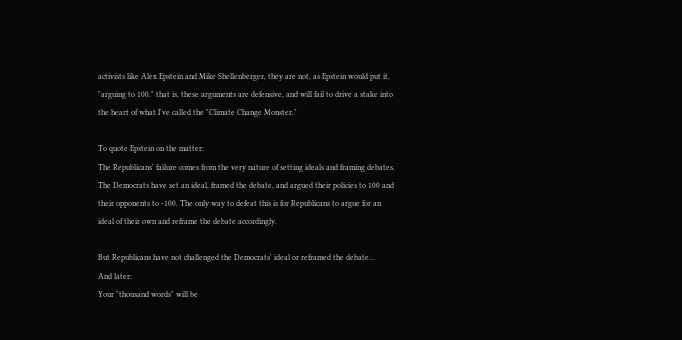activists like Alex Epstein and Mike Shellenberger, they are not, as Epstein would put it, "arguing to 100." that is, these arguments are defensive, and will fail to drive a stake into the heart of what I've called the "Climate Change Monster."

To quote Epstein on the matter:
The Republicans' failure comes from the very nature of setting ideals and framing debates. The Democrats have set an ideal, framed the debate, and argued their policies to 100 and their opponents to -100. The only way to defeat this is for Republicans to argue for an ideal of their own and reframe the debate accordingly.

But Republicans have not challenged the Democrats' ideal or reframed the debate...
And later:
Your "thousand words" will be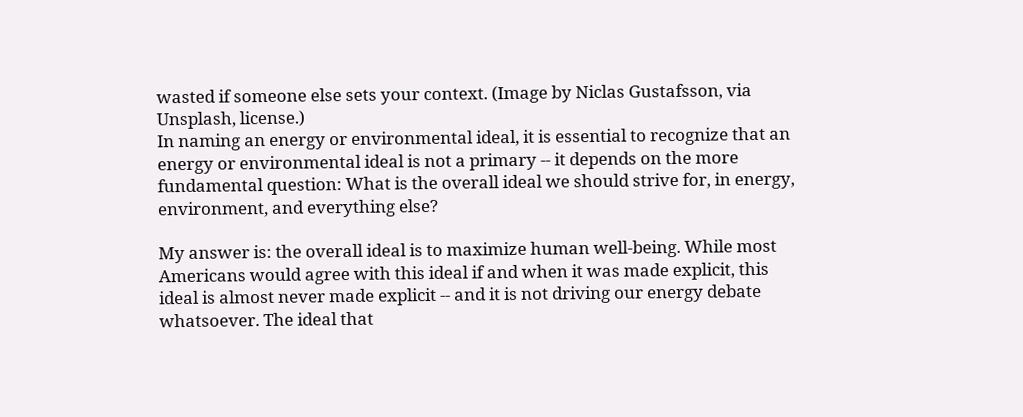wasted if someone else sets your context. (Image by Niclas Gustafsson, via Unsplash, license.)
In naming an energy or environmental ideal, it is essential to recognize that an energy or environmental ideal is not a primary -- it depends on the more fundamental question: What is the overall ideal we should strive for, in energy, environment, and everything else?

My answer is: the overall ideal is to maximize human well-being. While most Americans would agree with this ideal if and when it was made explicit, this ideal is almost never made explicit -- and it is not driving our energy debate whatsoever. The ideal that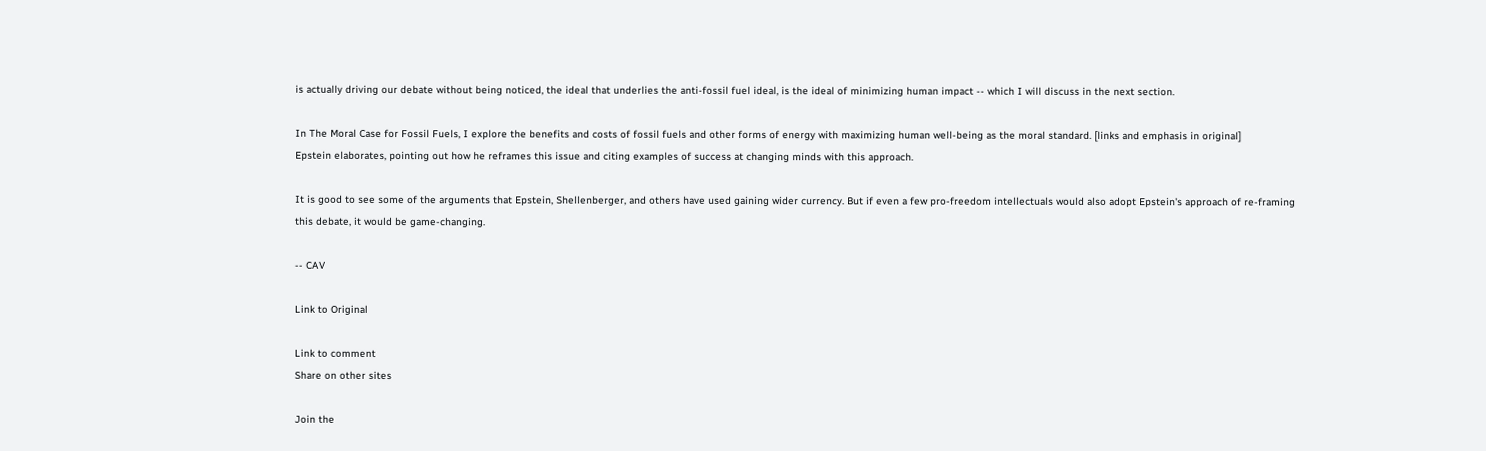is actually driving our debate without being noticed, the ideal that underlies the anti-fossil fuel ideal, is the ideal of minimizing human impact -- which I will discuss in the next section.

In The Moral Case for Fossil Fuels, I explore the benefits and costs of fossil fuels and other forms of energy with maximizing human well-being as the moral standard. [links and emphasis in original]
Epstein elaborates, pointing out how he reframes this issue and citing examples of success at changing minds with this approach.

It is good to see some of the arguments that Epstein, Shellenberger, and others have used gaining wider currency. But if even a few pro-freedom intellectuals would also adopt Epstein's approach of re-framing this debate, it would be game-changing.

-- CAV

Link to Original

Link to comment
Share on other sites

Join the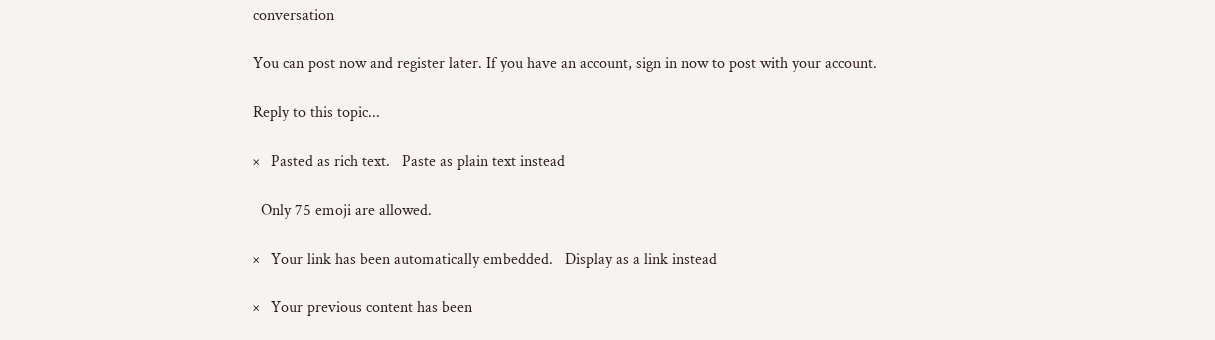conversation

You can post now and register later. If you have an account, sign in now to post with your account.

Reply to this topic...

×   Pasted as rich text.   Paste as plain text instead

  Only 75 emoji are allowed.

×   Your link has been automatically embedded.   Display as a link instead

×   Your previous content has been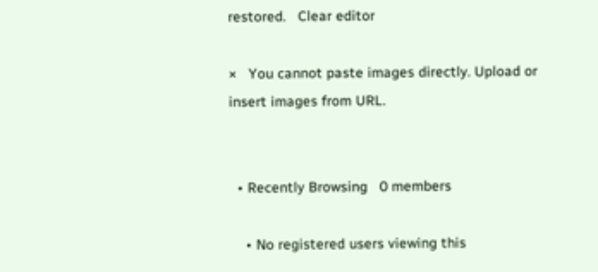restored.   Clear editor

×   You cannot paste images directly. Upload or insert images from URL.


  • Recently Browsing   0 members

    • No registered users viewing this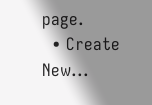page.
  • Create New...